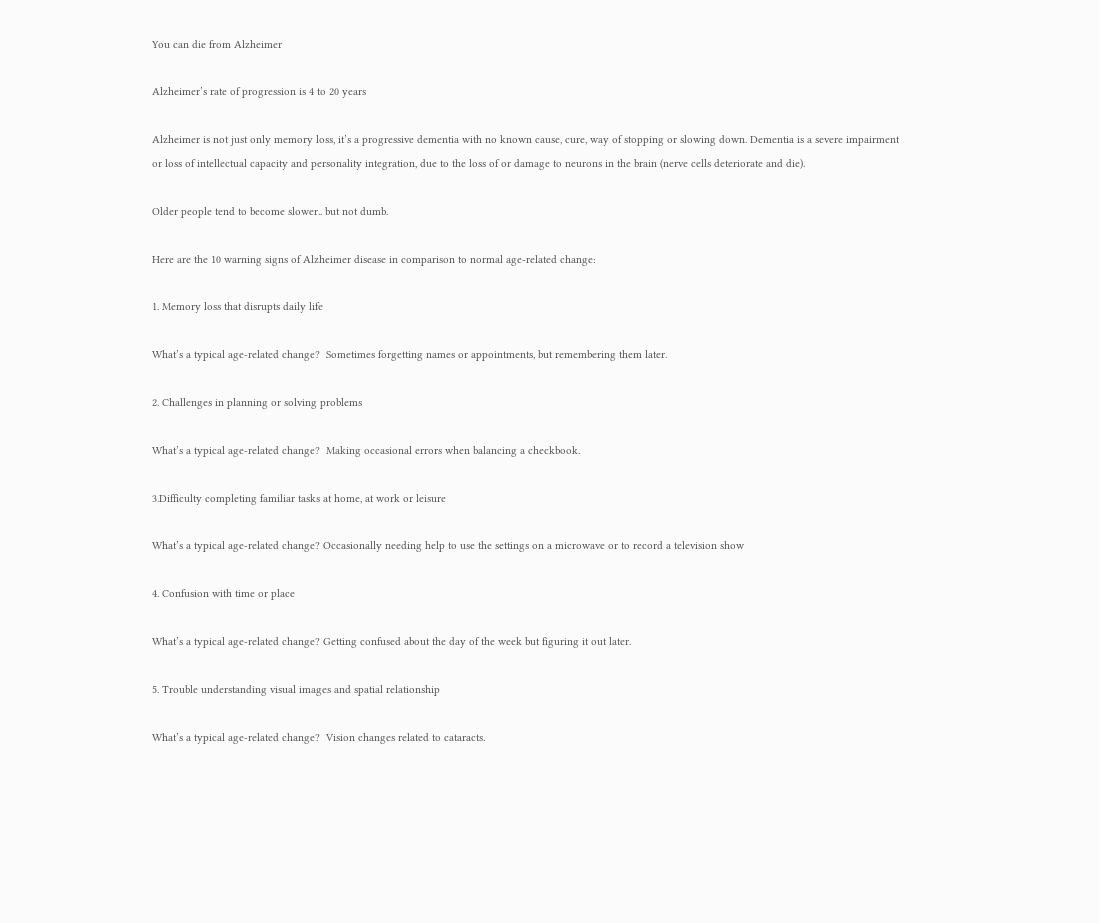You can die from Alzheimer

Alzheimer’s rate of progression is 4 to 20 years

Alzheimer is not just only memory loss, it’s a progressive dementia with no known cause, cure, way of stopping or slowing down. Dementia is a severe impairment or loss of intellectual capacity and personality integration, due to the loss of or damage to neurons in the brain (nerve cells deteriorate and die).

Older people tend to become slower.. but not dumb.

Here are the 10 warning signs of Alzheimer disease in comparison to normal age-related change:

1. Memory loss that disrupts daily life

What’s a typical age-related change?  Sometimes forgetting names or appointments, but remembering them later.

2. Challenges in planning or solving problems

What’s a typical age-related change?  Making occasional errors when balancing a checkbook.

3.Difficulty completing familiar tasks at home, at work or leisure

What’s a typical age-related change? Occasionally needing help to use the settings on a microwave or to record a television show

4. Confusion with time or place

What’s a typical age-related change? Getting confused about the day of the week but figuring it out later.

5. Trouble understanding visual images and spatial relationship

What’s a typical age-related change?  Vision changes related to cataracts.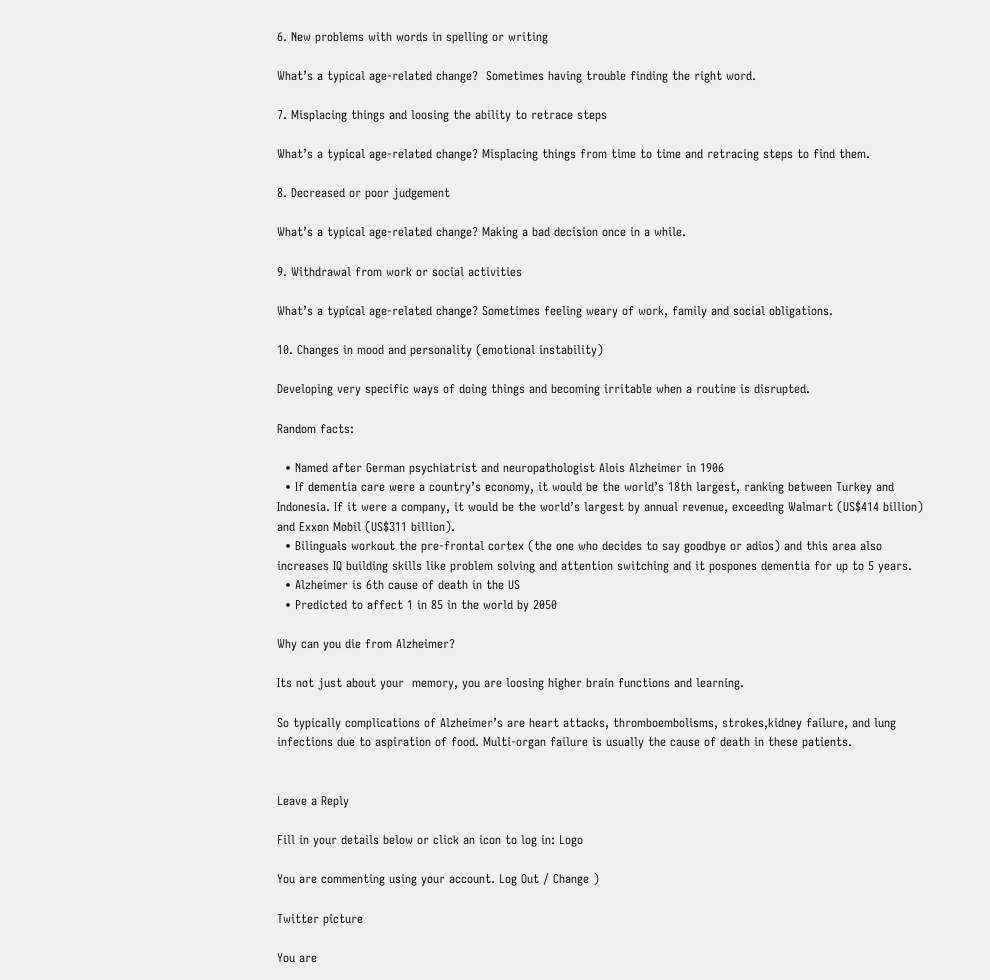6. New problems with words in spelling or writing

What’s a typical age-related change?  Sometimes having trouble finding the right word.

7. Misplacing things and loosing the ability to retrace steps

What’s a typical age-related change? Misplacing things from time to time and retracing steps to find them.

8. Decreased or poor judgement

What’s a typical age-related change? Making a bad decision once in a while.

9. Withdrawal from work or social activities

What’s a typical age-related change? Sometimes feeling weary of work, family and social obligations.

10. Changes in mood and personality (emotional instability)

Developing very specific ways of doing things and becoming irritable when a routine is disrupted.

Random facts:

  • Named after German psychiatrist and neuropathologist Alois Alzheimer in 1906
  • If dementia care were a country’s economy, it would be the world’s 18th largest, ranking between Turkey and Indonesia. If it were a company, it would be the world’s largest by annual revenue, exceeding Walmart (US$414 billion) and Exxon Mobil (US$311 billion).
  • Bilinguals workout the pre-frontal cortex (the one who decides to say goodbye or adios) and this area also increases IQ building skills like problem solving and attention switching and it pospones dementia for up to 5 years.
  • Alzheimer is 6th cause of death in the US
  • Predicted to affect 1 in 85 in the world by 2050

Why can you die from Alzheimer?

Its not just about your  memory, you are loosing higher brain functions and learning.

So typically complications of Alzheimer’s are heart attacks, thromboembolisms, strokes,kidney failure, and lung infections due to aspiration of food. Multi-organ failure is usually the cause of death in these patients.


Leave a Reply

Fill in your details below or click an icon to log in: Logo

You are commenting using your account. Log Out / Change )

Twitter picture

You are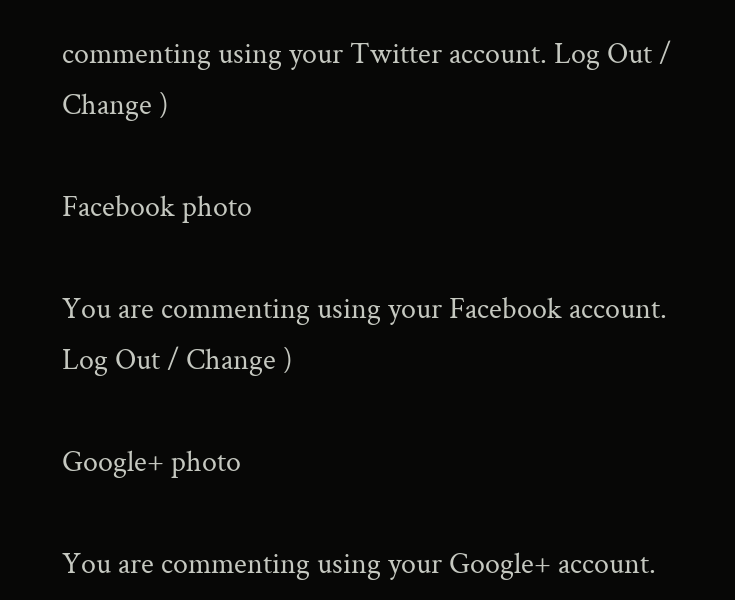commenting using your Twitter account. Log Out / Change )

Facebook photo

You are commenting using your Facebook account. Log Out / Change )

Google+ photo

You are commenting using your Google+ account.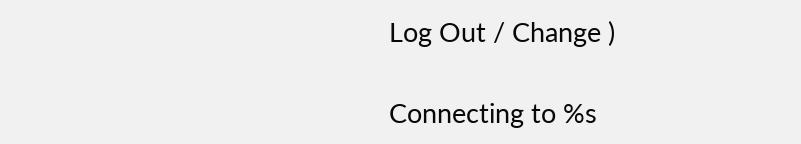Log Out / Change )

Connecting to %s